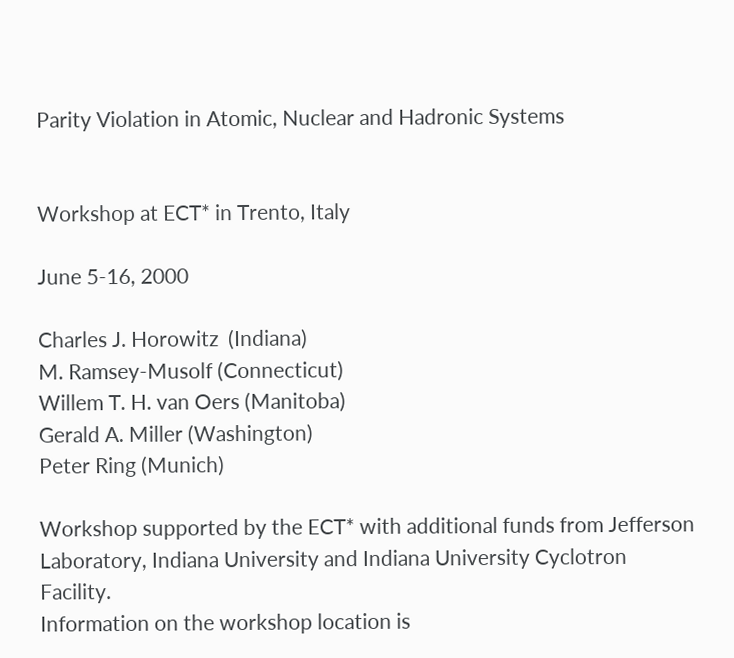Parity Violation in Atomic, Nuclear and Hadronic Systems


Workshop at ECT* in Trento, Italy

June 5-16, 2000

Charles J. Horowitz  (Indiana)
M. Ramsey-Musolf (Connecticut)
Willem T. H. van Oers (Manitoba)
Gerald A. Miller (Washington)
Peter Ring (Munich)

Workshop supported by the ECT* with additional funds from Jefferson Laboratory, Indiana University and Indiana University Cyclotron Facility.
Information on the workshop location is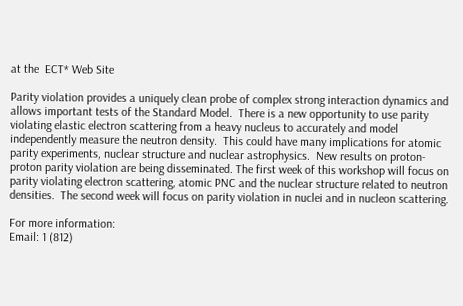at the  ECT* Web Site

Parity violation provides a uniquely clean probe of complex strong interaction dynamics and allows important tests of the Standard Model.  There is a new opportunity to use parity violating elastic electron scattering from a heavy nucleus to accurately and model independently measure the neutron density.  This could have many implications for atomic parity experiments, nuclear structure and nuclear astrophysics.  New results on proton-proton parity violation are being disseminated. The first week of this workshop will focus on parity violating electron scattering, atomic PNC and the nuclear structure related to neutron densities.  The second week will focus on parity violation in nuclei and in nucleon scattering.

For more information:
Email: 1 (812)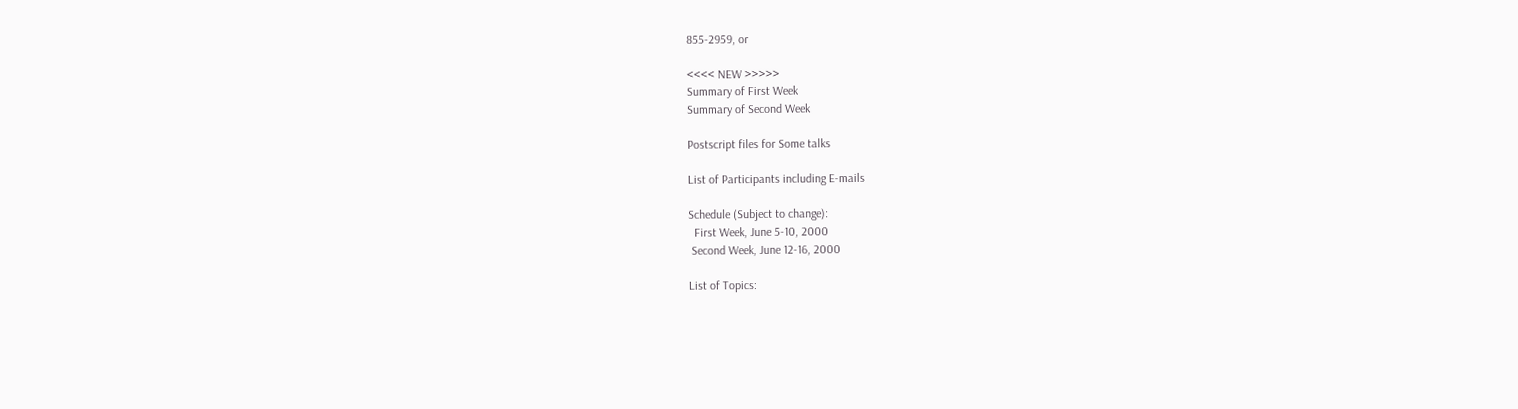855-2959, or

<<<< NEW >>>>>
Summary of First Week
Summary of Second Week

Postscript files for Some talks

List of Participants including E-mails

Schedule (Subject to change):
  First Week, June 5-10, 2000
 Second Week, June 12-16, 2000

List of Topics: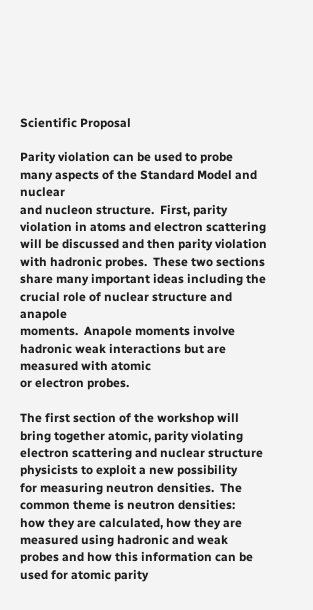Scientific Proposal

Parity violation can be used to probe many aspects of the Standard Model and nuclear
and nucleon structure.  First, parity violation in atoms and electron scattering
will be discussed and then parity violation with hadronic probes.  These two sections
share many important ideas including the crucial role of nuclear structure and anapole
moments.  Anapole moments involve hadronic weak interactions but are measured with atomic
or electron probes.

The first section of the workshop will bring together atomic, parity violating
electron scattering and nuclear structure physicists to exploit a new possibility
for measuring neutron densities.  The common theme is neutron densities:
how they are calculated, how they are measured using hadronic and weak
probes and how this information can be used for atomic parity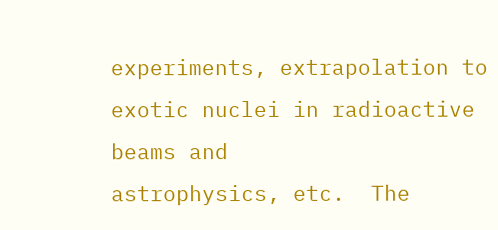experiments, extrapolation to exotic nuclei in radioactive beams and
astrophysics, etc.  The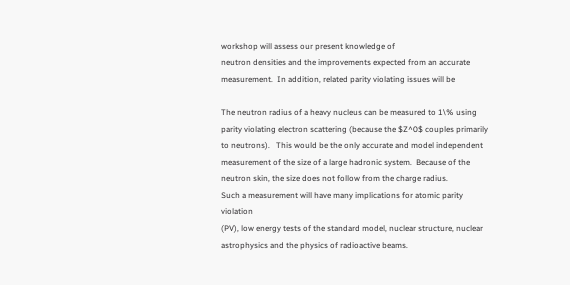workshop will assess our present knowledge of
neutron densities and the improvements expected from an accurate
measurement.  In addition, related parity violating issues will be

The neutron radius of a heavy nucleus can be measured to 1\% using
parity violating electron scattering (because the $Z^0$ couples primarily
to neutrons).   This would be the only accurate and model independent
measurement of the size of a large hadronic system.  Because of the
neutron skin, the size does not follow from the charge radius.
Such a measurement will have many implications for atomic parity violation
(PV), low energy tests of the standard model, nuclear structure, nuclear
astrophysics and the physics of radioactive beams.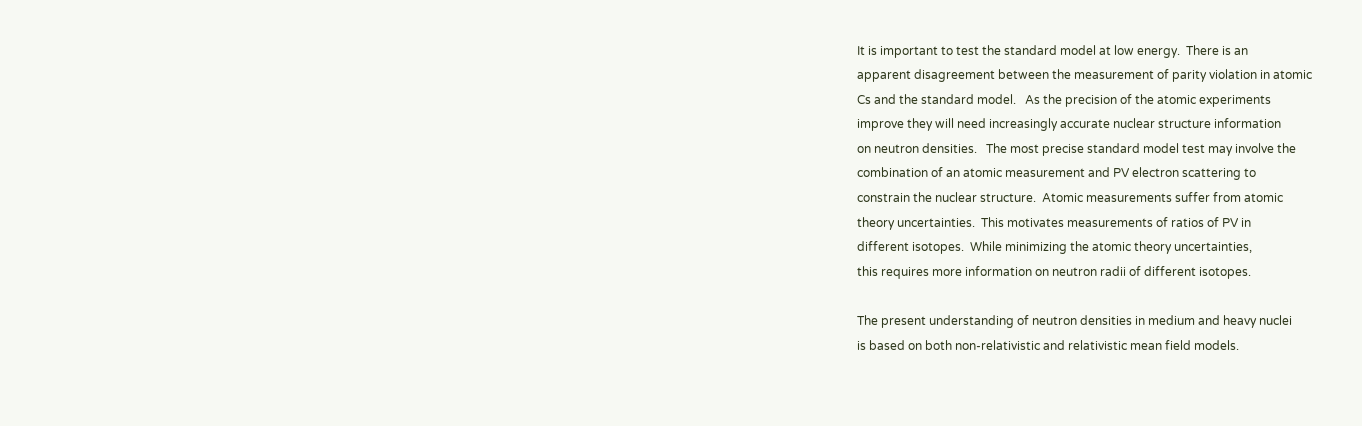It is important to test the standard model at low energy.  There is an
apparent disagreement between the measurement of parity violation in atomic
Cs and the standard model.   As the precision of the atomic experiments
improve they will need increasingly accurate nuclear structure information
on neutron densities.   The most precise standard model test may involve the
combination of an atomic measurement and PV electron scattering to
constrain the nuclear structure.  Atomic measurements suffer from atomic
theory uncertainties.  This motivates measurements of ratios of PV in
different isotopes.  While minimizing the atomic theory uncertainties,
this requires more information on neutron radii of different isotopes.

The present understanding of neutron densities in medium and heavy nuclei
is based on both non-relativistic and relativistic mean field models.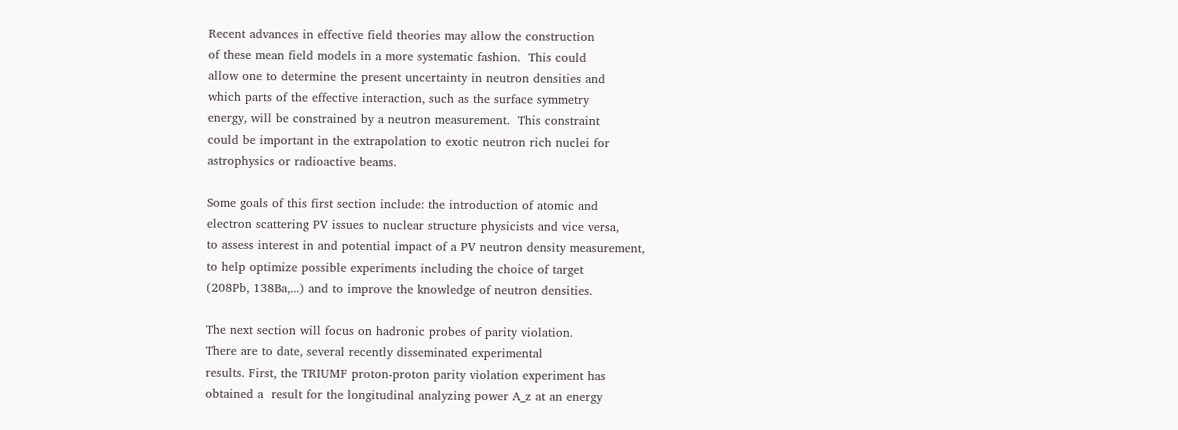Recent advances in effective field theories may allow the construction
of these mean field models in a more systematic fashion.  This could
allow one to determine the present uncertainty in neutron densities and
which parts of the effective interaction, such as the surface symmetry
energy, will be constrained by a neutron measurement.  This constraint
could be important in the extrapolation to exotic neutron rich nuclei for
astrophysics or radioactive beams.

Some goals of this first section include: the introduction of atomic and
electron scattering PV issues to nuclear structure physicists and vice versa,
to assess interest in and potential impact of a PV neutron density measurement,
to help optimize possible experiments including the choice of target
(208Pb, 138Ba,...) and to improve the knowledge of neutron densities.

The next section will focus on hadronic probes of parity violation.
There are to date, several recently disseminated experimental
results. First, the TRIUMF proton-proton parity violation experiment has
obtained a  result for the longitudinal analyzing power A_z at an energy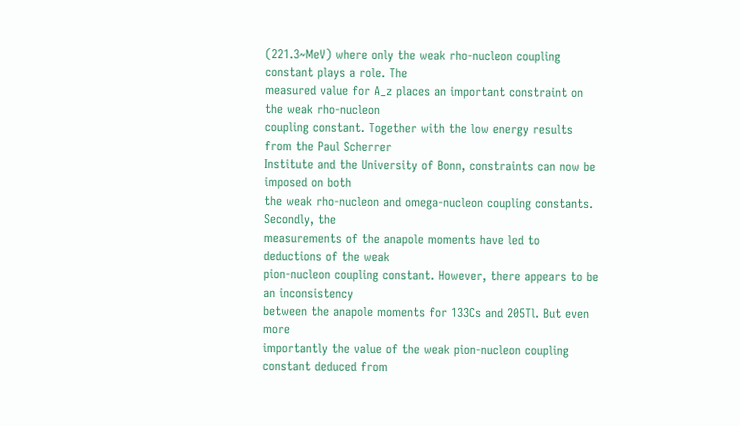(221.3~MeV) where only the weak rho-nucleon coupling constant plays a role. The
measured value for A_z places an important constraint on the weak rho-nucleon
coupling constant. Together with the low energy results from the Paul Scherrer
Institute and the University of Bonn, constraints can now be imposed on both
the weak rho-nucleon and omega-nucleon coupling constants. Secondly, the
measurements of the anapole moments have led to deductions of the weak
pion-nucleon coupling constant. However, there appears to be an inconsistency
between the anapole moments for 133Cs and 205Tl. But even more
importantly the value of the weak pion-nucleon coupling constant deduced from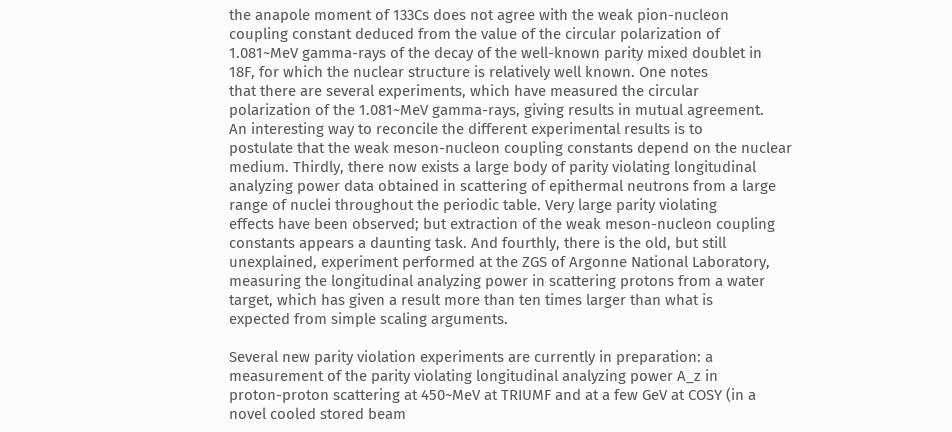the anapole moment of 133Cs does not agree with the weak pion-nucleon
coupling constant deduced from the value of the circular polarization of
1.081~MeV gamma-rays of the decay of the well-known parity mixed doublet in
18F, for which the nuclear structure is relatively well known. One notes
that there are several experiments, which have measured the circular
polarization of the 1.081~MeV gamma-rays, giving results in mutual agreement.
An interesting way to reconcile the different experimental results is to
postulate that the weak meson-nucleon coupling constants depend on the nuclear
medium. Thirdly, there now exists a large body of parity violating longitudinal
analyzing power data obtained in scattering of epithermal neutrons from a large
range of nuclei throughout the periodic table. Very large parity violating
effects have been observed; but extraction of the weak meson-nucleon coupling
constants appears a daunting task. And fourthly, there is the old, but still
unexplained, experiment performed at the ZGS of Argonne National Laboratory,
measuring the longitudinal analyzing power in scattering protons from a water
target, which has given a result more than ten times larger than what is
expected from simple scaling arguments.

Several new parity violation experiments are currently in preparation: a
measurement of the parity violating longitudinal analyzing power A_z in
proton-proton scattering at 450~MeV at TRIUMF and at a few GeV at COSY (in a
novel cooled stored beam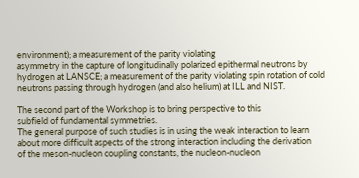environment); a measurement of the parity violating
asymmetry in the capture of longitudinally polarized epithermal neutrons by
hydrogen at LANSCE; a measurement of the parity violating spin rotation of cold
neutrons passing through hydrogen (and also helium) at ILL and NIST.

The second part of the Workshop is to bring perspective to this
subfield of fundamental symmetries.
The general purpose of such studies is in using the weak interaction to learn
about more difficult aspects of the strong interaction including the derivation
of the meson-nucleon coupling constants, the nucleon-nucleon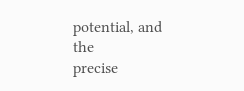potential, and the
precise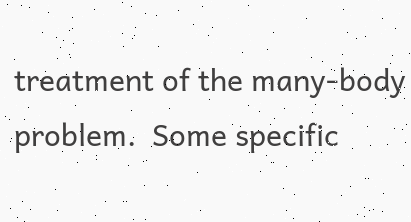treatment of the many-body problem.  Some specific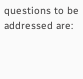questions to be
addressed are: